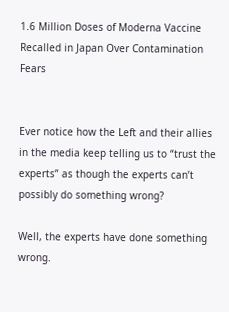1.6 Million Doses of Moderna Vaccine Recalled in Japan Over Contamination Fears


Ever notice how the Left and their allies in the media keep telling us to “trust the experts” as though the experts can’t possibly do something wrong?

Well, the experts have done something wrong.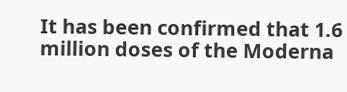It has been confirmed that 1.6 million doses of the Moderna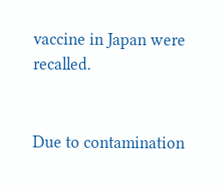vaccine in Japan were recalled.


Due to contamination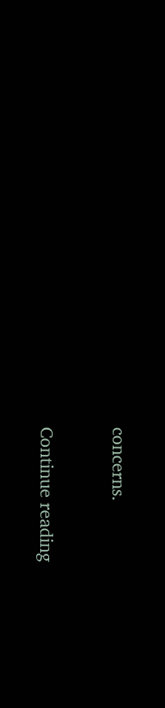concerns.

Continue reading